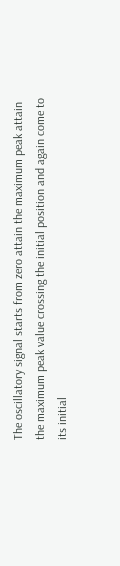The oscillatory signal starts from zero attain the maximum peak attain the maximum peak value crossing the initial position and again come to its initial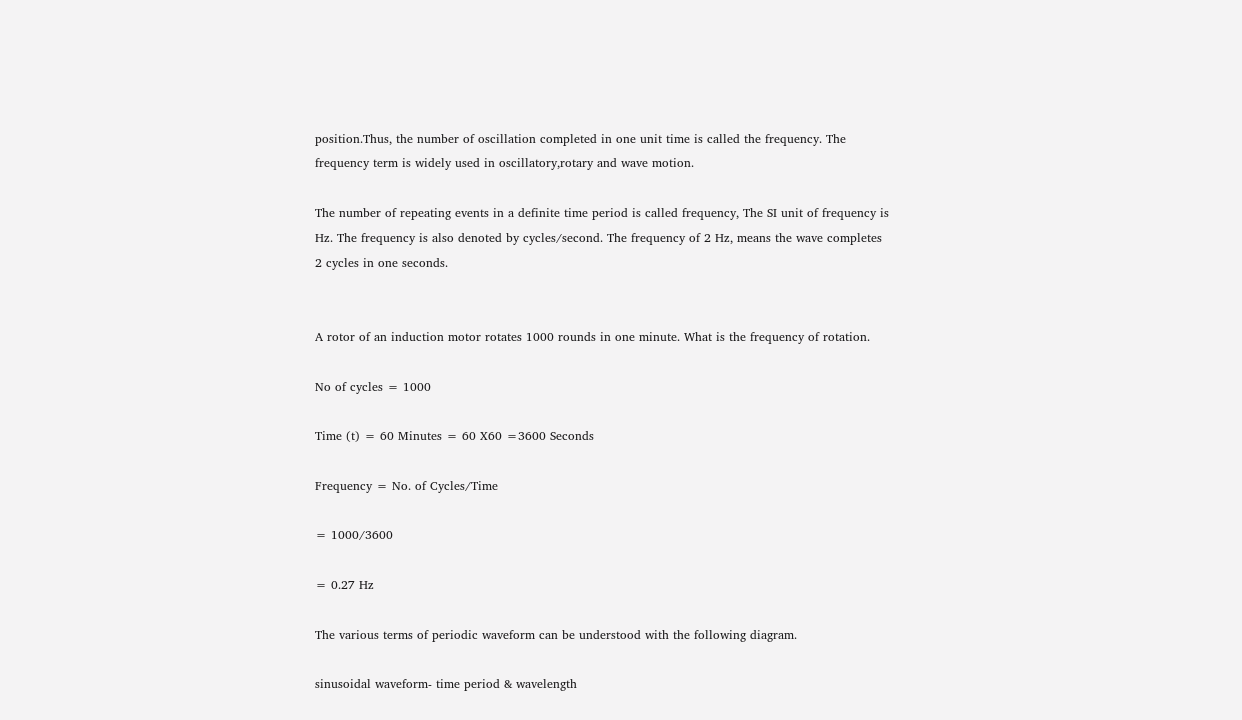position.Thus, the number of oscillation completed in one unit time is called the frequency. The frequency term is widely used in oscillatory,rotary and wave motion.

The number of repeating events in a definite time period is called frequency, The SI unit of frequency is Hz. The frequency is also denoted by cycles/second. The frequency of 2 Hz, means the wave completes 2 cycles in one seconds.


A rotor of an induction motor rotates 1000 rounds in one minute. What is the frequency of rotation.

No of cycles = 1000

Time (t) = 60 Minutes = 60 X60 =3600 Seconds

Frequency = No. of Cycles/Time

= 1000/3600

= 0.27 Hz

The various terms of periodic waveform can be understood with the following diagram.

sinusoidal waveform- time period & wavelength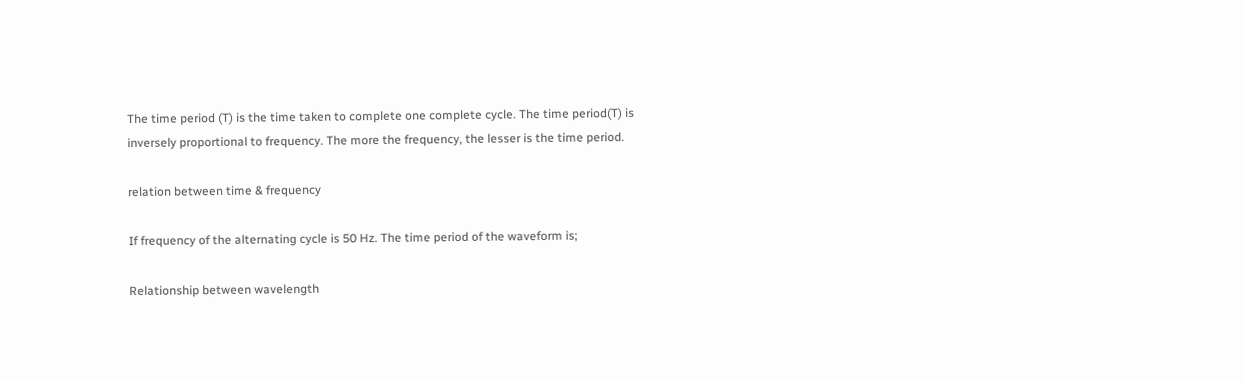The time period (T) is the time taken to complete one complete cycle. The time period(T) is inversely proportional to frequency. The more the frequency, the lesser is the time period.

relation between time & frequency

If frequency of the alternating cycle is 50 Hz. The time period of the waveform is;

Relationship between wavelength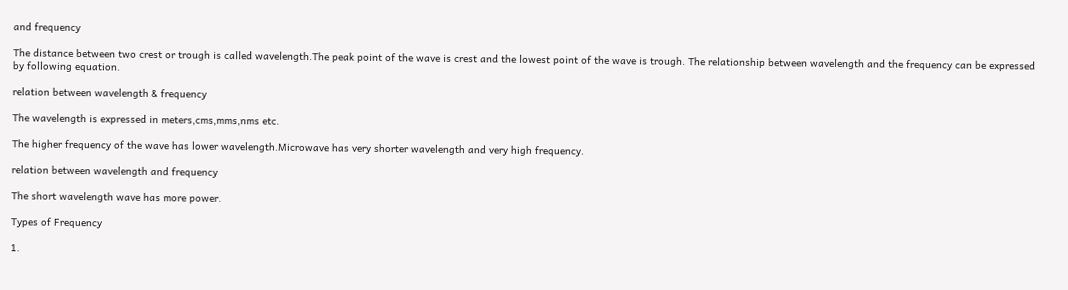and frequency

The distance between two crest or trough is called wavelength.The peak point of the wave is crest and the lowest point of the wave is trough. The relationship between wavelength and the frequency can be expressed by following equation.

relation between wavelength & frequency

The wavelength is expressed in meters,cms,mms,nms etc.

The higher frequency of the wave has lower wavelength.Microwave has very shorter wavelength and very high frequency.

relation between wavelength and frequency

The short wavelength wave has more power.

Types of Frequency

1.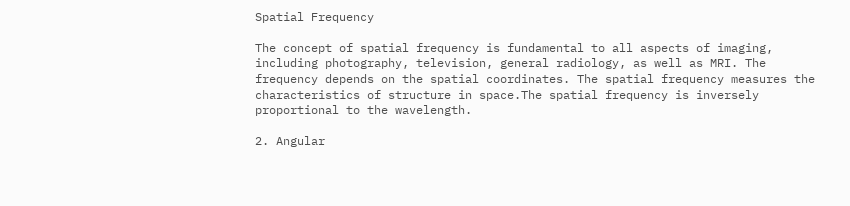Spatial Frequency

The concept of spatial frequency is fundamental to all aspects of imaging, including photography, television, general radiology, as well as MRI. The frequency depends on the spatial coordinates. The spatial frequency measures the characteristics of structure in space.The spatial frequency is inversely proportional to the wavelength.

2. Angular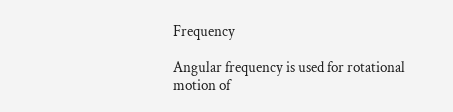Frequency

Angular frequency is used for rotational motion of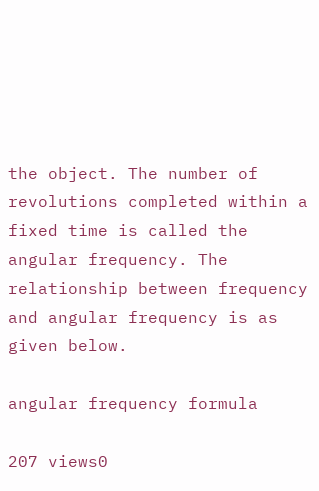the object. The number of revolutions completed within a fixed time is called the angular frequency. The relationship between frequency and angular frequency is as given below.

angular frequency formula

207 views0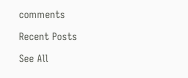comments

Recent Posts

See All